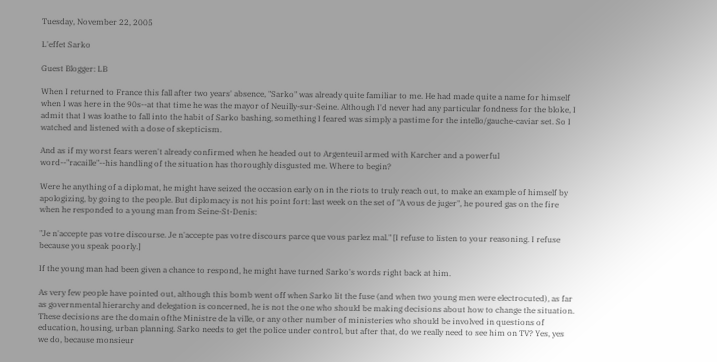Tuesday, November 22, 2005

L'effet Sarko

Guest Blogger: LB

When I returned to France this fall after two years' absence, "Sarko" was already quite familiar to me. He had made quite a name for himself when I was here in the 90s--at that time he was the mayor of Neuilly-sur-Seine. Although I'd never had any particular fondness for the bloke, I admit that I was loathe to fall into the habit of Sarko bashing, something I feared was simply a pastime for the intello/gauche-caviar set. So I watched and listened with a dose of skepticism.

And as if my worst fears weren't already confirmed when he headed out to Argenteuil armed with Karcher and a powerful word--"racaille"--his handling of the situation has thoroughly disgusted me. Where to begin?

Were he anything of a diplomat, he might have seized the occasion early on in the riots to truly reach out, to make an example of himself by apologizing, by going to the people. But diplomacy is not his point fort: last week on the set of "A vous de juger", he poured gas on the fire when he responded to a young man from Seine-St-Denis:

"Je n'accepte pas votre discourse. Je n'accepte pas votre discours parce que vous parlez mal." [I refuse to listen to your reasoning. I refuse because you speak poorly.]

If the young man had been given a chance to respond, he might have turned Sarko's words right back at him.

As very few people have pointed out, although this bomb went off when Sarko lit the fuse (and when two young men were electrocuted), as far as governmental hierarchy and delegation is concerned, he is not the one who should be making decisions about how to change the situation. These decisions are the domain ofthe Ministre de la ville, or any other number of ministeries who should be involved in questions of education, housing, urban planning. Sarko needs to get the police under control, but after that, do we really need to see him on TV? Yes, yes we do, because monsieur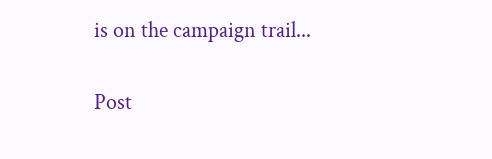is on the campaign trail...


Post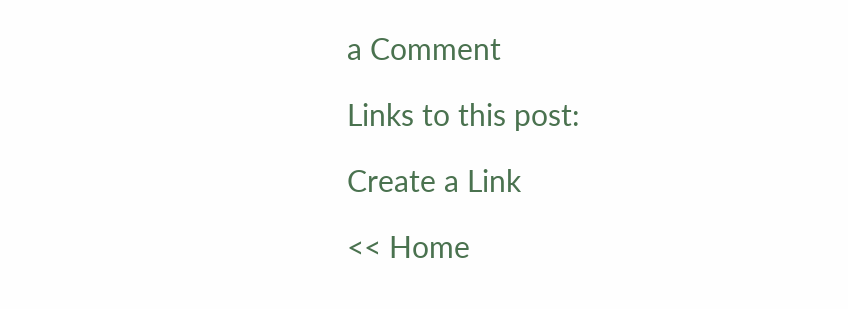a Comment

Links to this post:

Create a Link

<< Home